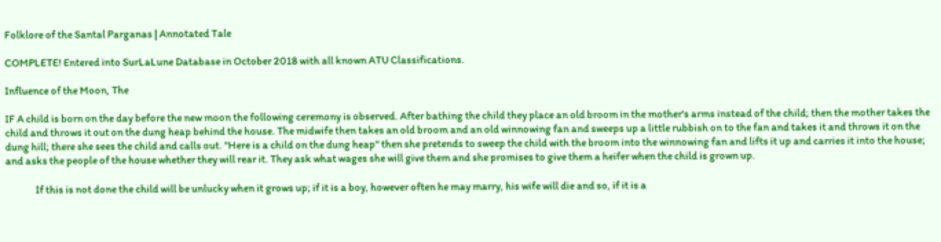Folklore of the Santal Parganas | Annotated Tale

COMPLETE! Entered into SurLaLune Database in October 2018 with all known ATU Classifications.

Influence of the Moon, The

IF A child is born on the day before the new moon the following ceremony is observed. After bathing the child they place an old broom in the mother's arms instead of the child; then the mother takes the child and throws it out on the dung heap behind the house. The midwife then takes an old broom and an old winnowing fan and sweeps up a little rubbish on to the fan and takes it and throws it on the dung hill; there she sees the child and calls out. "Here is a child on the dung heap" then she pretends to sweep the child with the broom into the winnowing fan and lifts it up and carries it into the house; and asks the people of the house whether they will rear it. They ask what wages she will give them and she promises to give them a heifer when the child is grown up.

               If this is not done the child will be unlucky when it grows up; if it is a boy, however often he may marry, his wife will die and so, if it is a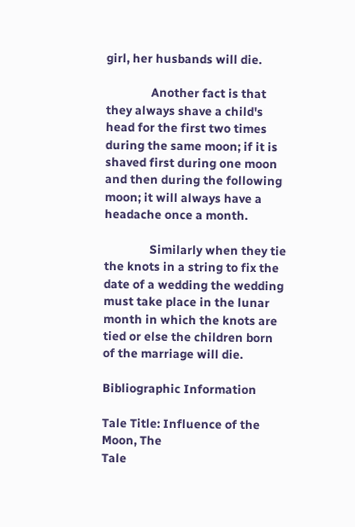girl, her husbands will die.

               Another fact is that they always shave a child's head for the first two times during the same moon; if it is shaved first during one moon and then during the following moon; it will always have a headache once a month.

               Similarly when they tie the knots in a string to fix the date of a wedding the wedding must take place in the lunar month in which the knots are tied or else the children born of the marriage will die.

Bibliographic Information

Tale Title: Influence of the Moon, The
Tale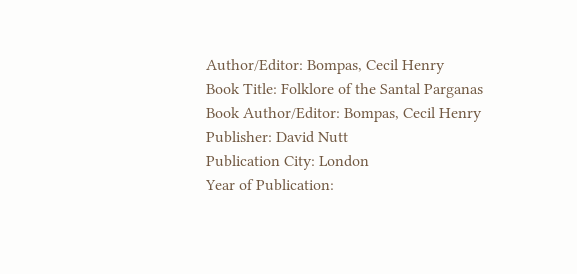Author/Editor: Bompas, Cecil Henry
Book Title: Folklore of the Santal Parganas
Book Author/Editor: Bompas, Cecil Henry
Publisher: David Nutt
Publication City: London
Year of Publication: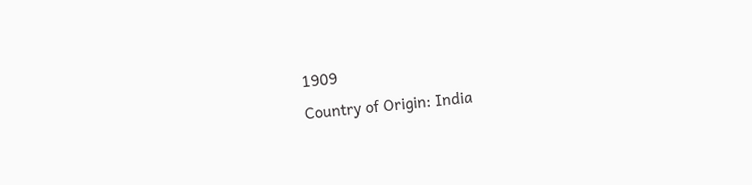1909
Country of Origin: India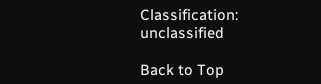Classification: unclassified

Back to Top